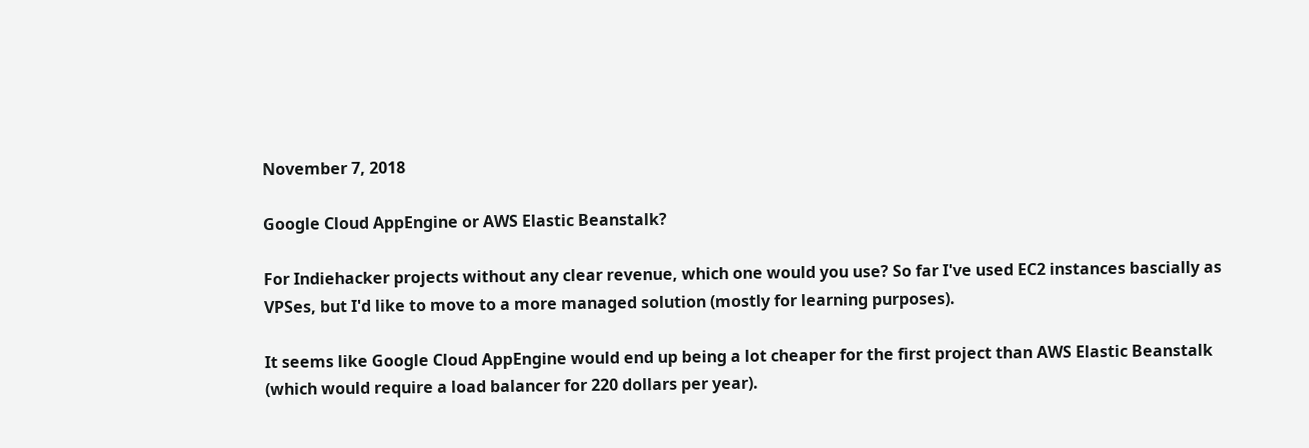November 7, 2018

Google Cloud AppEngine or AWS Elastic Beanstalk?

For Indiehacker projects without any clear revenue, which one would you use? So far I've used EC2 instances bascially as VPSes, but I'd like to move to a more managed solution (mostly for learning purposes).

It seems like Google Cloud AppEngine would end up being a lot cheaper for the first project than AWS Elastic Beanstalk (which would require a load balancer for 220 dollars per year).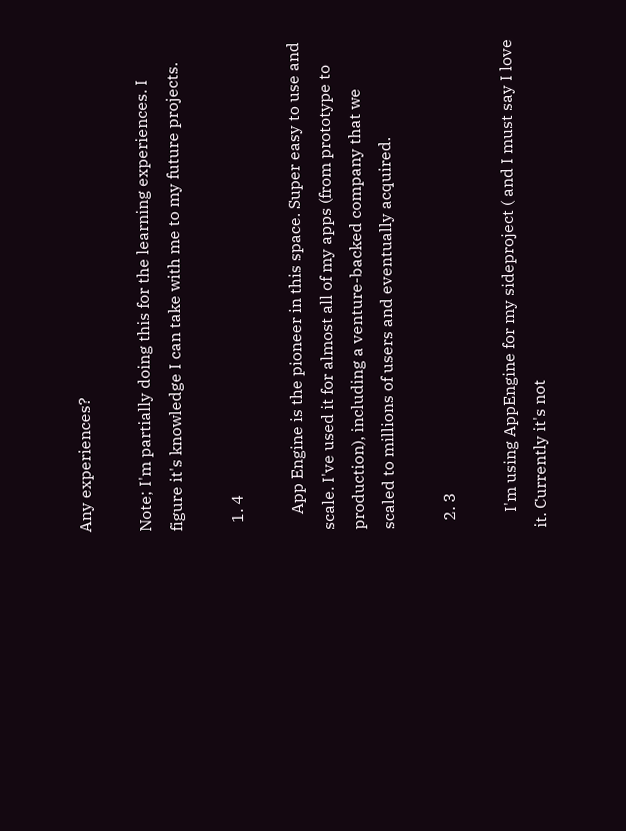Any experiences?

Note; I'm partially doing this for the learning experiences. I figure it's knowledge I can take with me to my future projects.

  1. 4

    App Engine is the pioneer in this space. Super easy to use and scale. I've used it for almost all of my apps (from prototype to production), including a venture-backed company that we scaled to millions of users and eventually acquired.

  2. 3

    I'm using AppEngine for my sideproject ( and I must say I love it. Currently it's not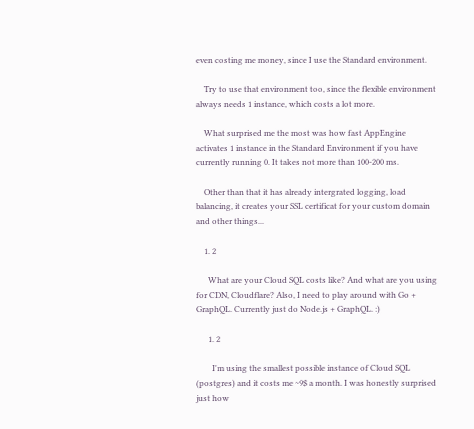even costing me money, since I use the Standard environment.

    Try to use that environment too, since the flexible environment always needs 1 instance, which costs a lot more.

    What surprised me the most was how fast AppEngine activates 1 instance in the Standard Environment if you have currently running 0. It takes not more than 100-200 ms.

    Other than that it has already intergrated logging, load balancing, it creates your SSL certificat for your custom domain and other things...

    1. 2

      What are your Cloud SQL costs like? And what are you using for CDN, Cloudflare? Also, I need to play around with Go + GraphQL. Currently just do Node.js + GraphQL. :)

      1. 2

        I'm using the smallest possible instance of Cloud SQL (postgres) and it costs me ~9$ a month. I was honestly surprised just how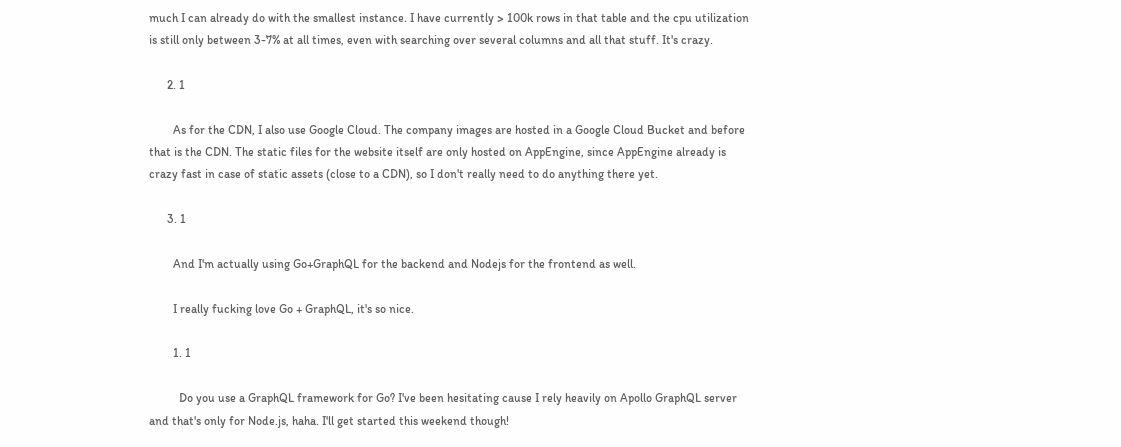much I can already do with the smallest instance. I have currently > 100k rows in that table and the cpu utilization is still only between 3-7% at all times, even with searching over several columns and all that stuff. It's crazy.

      2. 1

        As for the CDN, I also use Google Cloud. The company images are hosted in a Google Cloud Bucket and before that is the CDN. The static files for the website itself are only hosted on AppEngine, since AppEngine already is crazy fast in case of static assets (close to a CDN), so I don't really need to do anything there yet.

      3. 1

        And I'm actually using Go+GraphQL for the backend and Nodejs for the frontend as well.

        I really fucking love Go + GraphQL, it's so nice.

        1. 1

          Do you use a GraphQL framework for Go? I've been hesitating cause I rely heavily on Apollo GraphQL server and that's only for Node.js, haha. I'll get started this weekend though!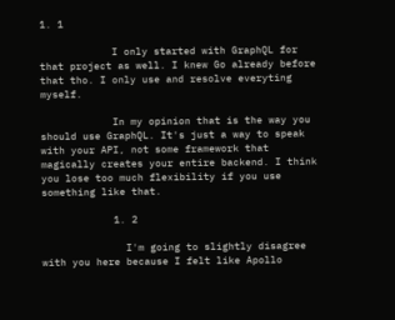1. 1

            I only started with GraphQL for that project as well. I knew Go already before that tho. I only use and resolve everyting myself.

            In my opinion that is the way you should use GraphQL. It's just a way to speak with your API, not some framework that magically creates your entire backend. I think you lose too much flexibility if you use something like that.

            1. 2

              I'm going to slightly disagree with you here because I felt like Apollo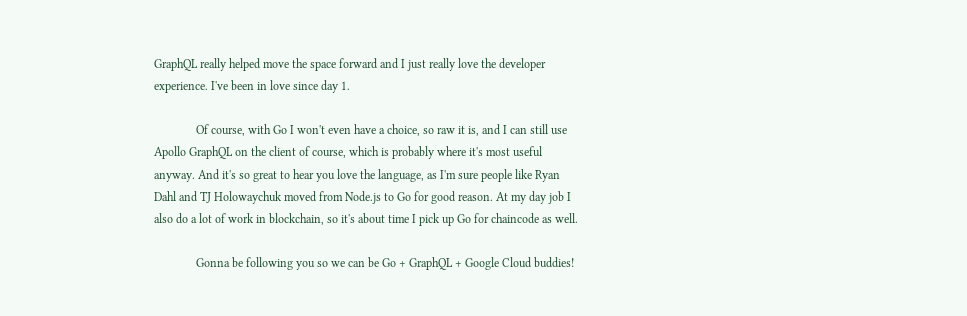GraphQL really helped move the space forward and I just really love the developer experience. I've been in love since day 1.

              Of course, with Go I won't even have a choice, so raw it is, and I can still use Apollo GraphQL on the client of course, which is probably where it's most useful anyway. And it's so great to hear you love the language, as I'm sure people like Ryan Dahl and TJ Holowaychuk moved from Node.js to Go for good reason. At my day job I also do a lot of work in blockchain, so it's about time I pick up Go for chaincode as well.

              Gonna be following you so we can be Go + GraphQL + Google Cloud buddies!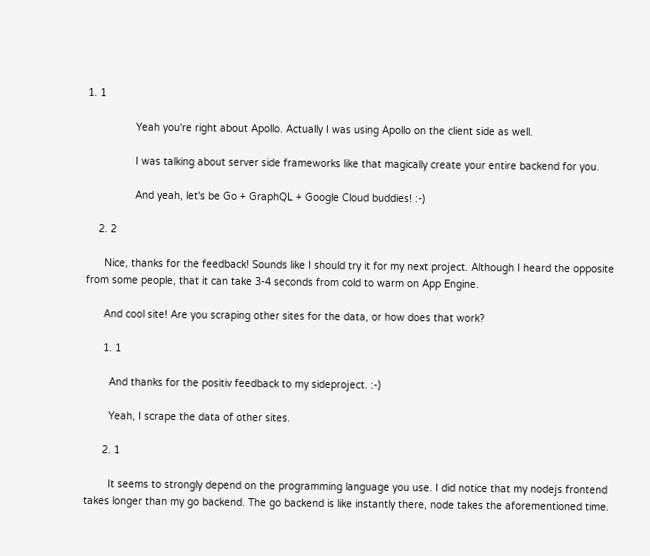1. 1

                Yeah you're right about Apollo. Actually I was using Apollo on the client side as well.

                I was talking about server side frameworks like that magically create your entire backend for you.

                And yeah, let's be Go + GraphQL + Google Cloud buddies! :-)

    2. 2

      Nice, thanks for the feedback! Sounds like I should try it for my next project. Although I heard the opposite from some people, that it can take 3-4 seconds from cold to warm on App Engine.

      And cool site! Are you scraping other sites for the data, or how does that work?

      1. 1

        And thanks for the positiv feedback to my sideproject. :-)

        Yeah, I scrape the data of other sites.

      2. 1

        It seems to strongly depend on the programming language you use. I did notice that my nodejs frontend takes longer than my go backend. The go backend is like instantly there, node takes the aforementioned time.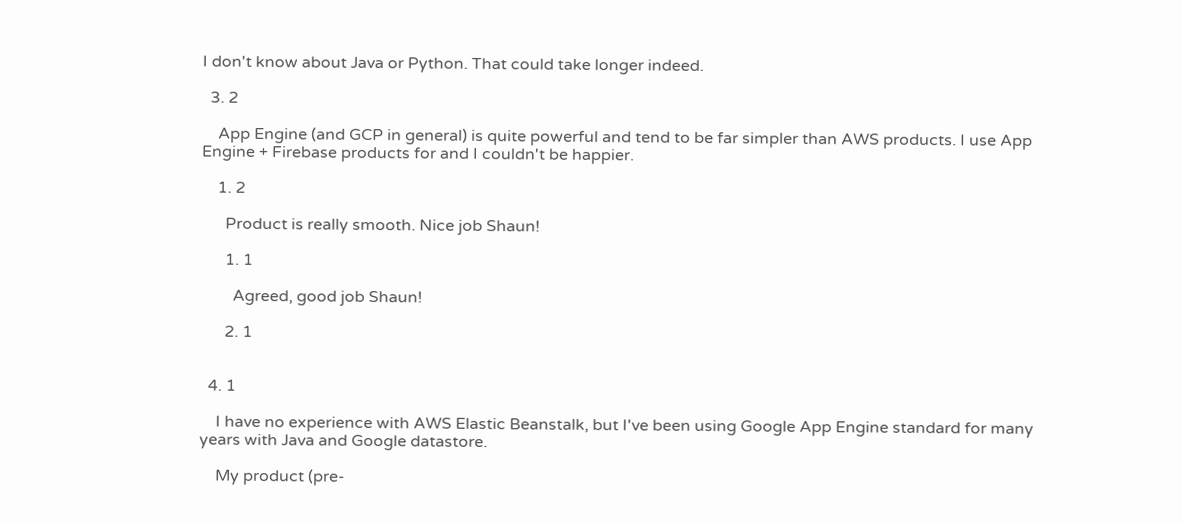I don't know about Java or Python. That could take longer indeed.

  3. 2

    App Engine (and GCP in general) is quite powerful and tend to be far simpler than AWS products. I use App Engine + Firebase products for and I couldn't be happier.

    1. 2

      Product is really smooth. Nice job Shaun!

      1. 1

        Agreed, good job Shaun!

      2. 1


  4. 1

    I have no experience with AWS Elastic Beanstalk, but I've been using Google App Engine standard for many years with Java and Google datastore.

    My product (pre-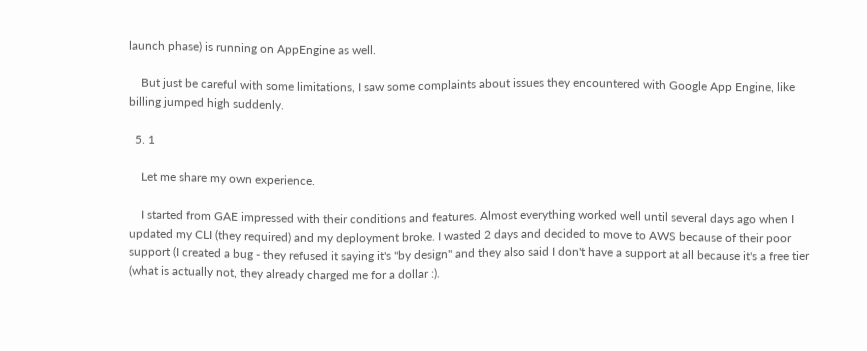launch phase) is running on AppEngine as well.

    But just be careful with some limitations, I saw some complaints about issues they encountered with Google App Engine, like billing jumped high suddenly.

  5. 1

    Let me share my own experience.

    I started from GAE impressed with their conditions and features. Almost everything worked well until several days ago when I updated my CLI (they required) and my deployment broke. I wasted 2 days and decided to move to AWS because of their poor support (I created a bug - they refused it saying it's "by design" and they also said I don't have a support at all because it's a free tier (what is actually not, they already charged me for a dollar :).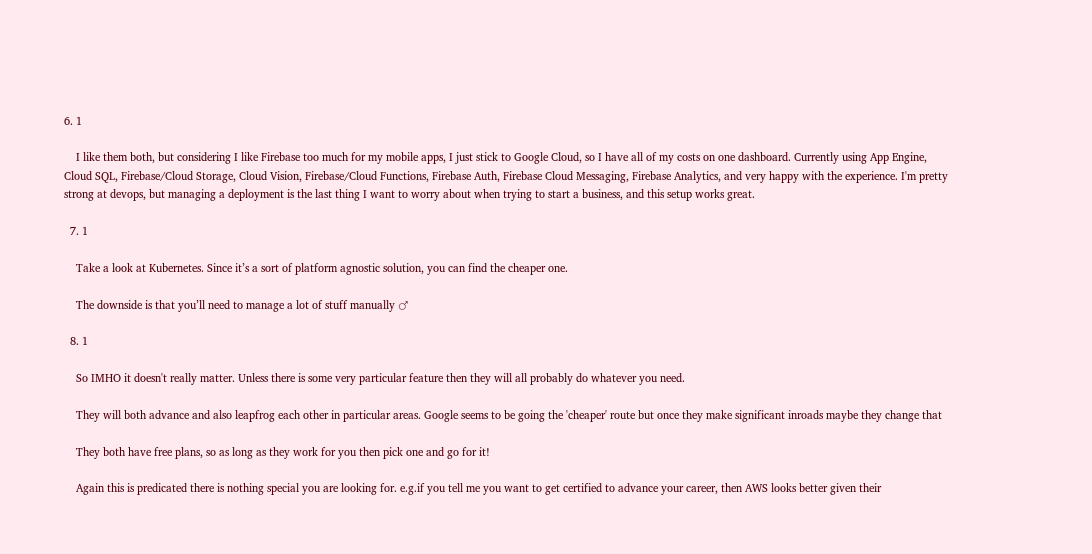6. 1

    I like them both, but considering I like Firebase too much for my mobile apps, I just stick to Google Cloud, so I have all of my costs on one dashboard. Currently using App Engine, Cloud SQL, Firebase/Cloud Storage, Cloud Vision, Firebase/Cloud Functions, Firebase Auth, Firebase Cloud Messaging, Firebase Analytics, and very happy with the experience. I'm pretty strong at devops, but managing a deployment is the last thing I want to worry about when trying to start a business, and this setup works great.

  7. 1

    Take a look at Kubernetes. Since it’s a sort of platform agnostic solution, you can find the cheaper one.

    The downside is that you’ll need to manage a lot of stuff manually ♂

  8. 1

    So IMHO it doesn't really matter. Unless there is some very particular feature then they will all probably do whatever you need.

    They will both advance and also leapfrog each other in particular areas. Google seems to be going the 'cheaper' route but once they make significant inroads maybe they change that

    They both have free plans, so as long as they work for you then pick one and go for it!

    Again this is predicated there is nothing special you are looking for. e.g.if you tell me you want to get certified to advance your career, then AWS looks better given their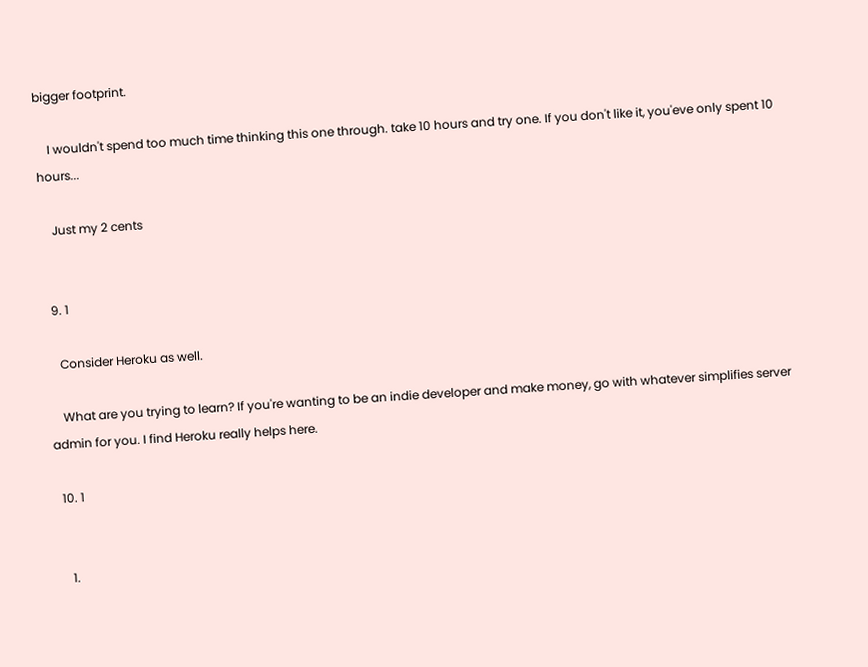bigger footprint.

    I wouldn't spend too much time thinking this one through. take 10 hours and try one. If you don't like it, you'eve only spent 10 hours...

    Just my 2 cents


  9. 1

    Consider Heroku as well.

    What are you trying to learn? If you're wanting to be an indie developer and make money, go with whatever simplifies server admin for you. I find Heroku really helps here.

  10. 1


    1.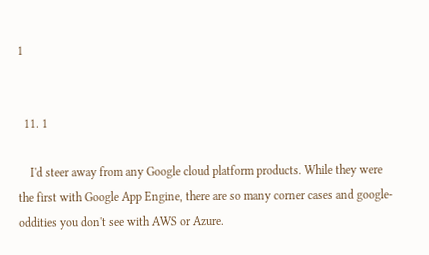1


  11. 1

    I'd steer away from any Google cloud platform products. While they were the first with Google App Engine, there are so many corner cases and google-oddities you don't see with AWS or Azure.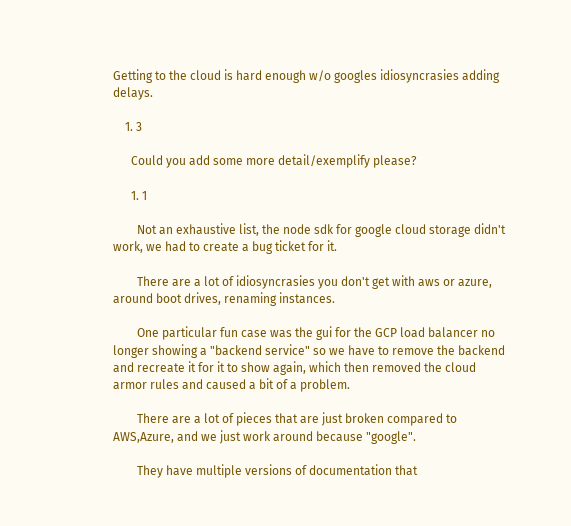Getting to the cloud is hard enough w/o googles idiosyncrasies adding delays.

    1. 3

      Could you add some more detail/exemplify please?

      1. 1

        Not an exhaustive list, the node sdk for google cloud storage didn't work, we had to create a bug ticket for it.

        There are a lot of idiosyncrasies you don't get with aws or azure, around boot drives, renaming instances.

        One particular fun case was the gui for the GCP load balancer no longer showing a "backend service" so we have to remove the backend and recreate it for it to show again, which then removed the cloud armor rules and caused a bit of a problem.

        There are a lot of pieces that are just broken compared to AWS,Azure, and we just work around because "google".

        They have multiple versions of documentation that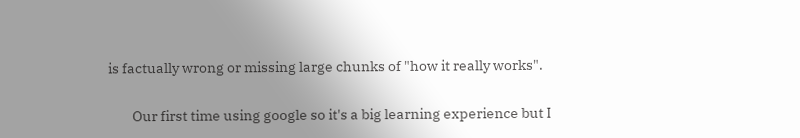is factually wrong or missing large chunks of "how it really works".

        Our first time using google so it's a big learning experience but I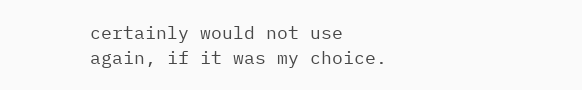certainly would not use again, if it was my choice.